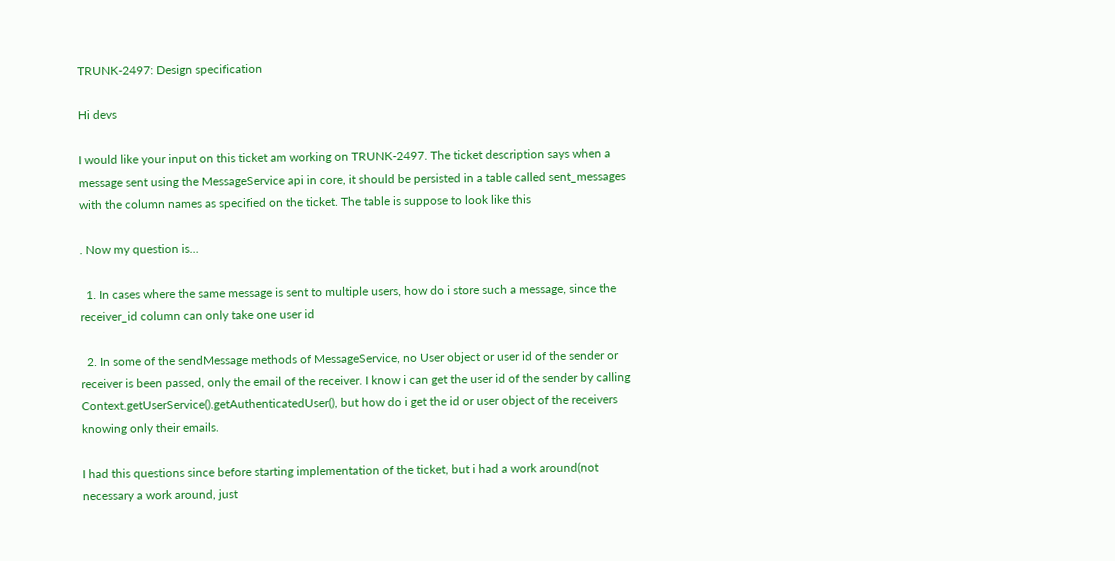TRUNK-2497: Design specification

Hi devs

I would like your input on this ticket am working on TRUNK-2497. The ticket description says when a message sent using the MessageService api in core, it should be persisted in a table called sent_messages with the column names as specified on the ticket. The table is suppose to look like this

. Now my question is…

  1. In cases where the same message is sent to multiple users, how do i store such a message, since the receiver_id column can only take one user id

  2. In some of the sendMessage methods of MessageService, no User object or user id of the sender or receiver is been passed, only the email of the receiver. I know i can get the user id of the sender by calling Context.getUserService().getAuthenticatedUser(), but how do i get the id or user object of the receivers knowing only their emails.

I had this questions since before starting implementation of the ticket, but i had a work around(not necessary a work around, just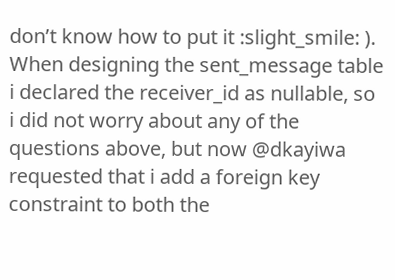don’t know how to put it :slight_smile: ). When designing the sent_message table i declared the receiver_id as nullable, so i did not worry about any of the questions above, but now @dkayiwa requested that i add a foreign key constraint to both the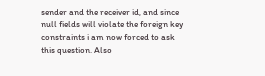sender and the receiver id, and since null fields will violate the foreign key constraints i am now forced to ask this question. Also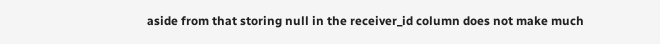aside from that storing null in the receiver_id column does not make much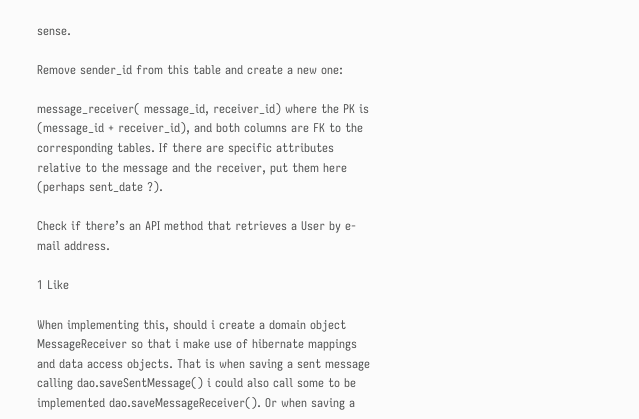sense.

Remove sender_id from this table and create a new one:

message_receiver( message_id, receiver_id) where the PK is (message_id + receiver_id), and both columns are FK to the corresponding tables. If there are specific attributes relative to the message and the receiver, put them here (perhaps sent_date ?).

Check if there’s an API method that retrieves a User by e-mail address.

1 Like

When implementing this, should i create a domain object MessageReceiver so that i make use of hibernate mappings and data access objects. That is when saving a sent message calling dao.saveSentMessage() i could also call some to be implemented dao.saveMessageReceiver(). Or when saving a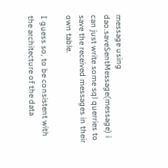message using dao.saveSentMessage(message) i can just write some sql querries to save the received messages in their own table.

I guess so, to be consistent with the architecture of the data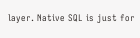layer. Native SQL is just for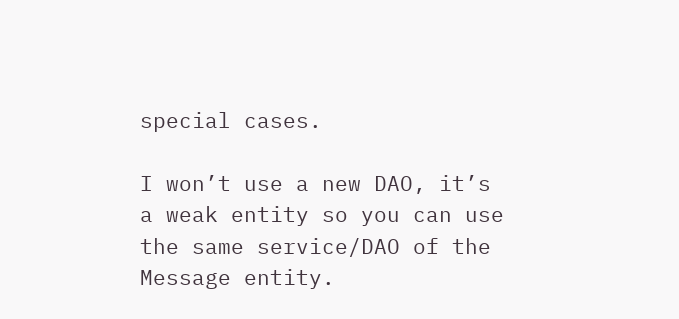special cases.

I won’t use a new DAO, it’s a weak entity so you can use the same service/DAO of the Message entity.